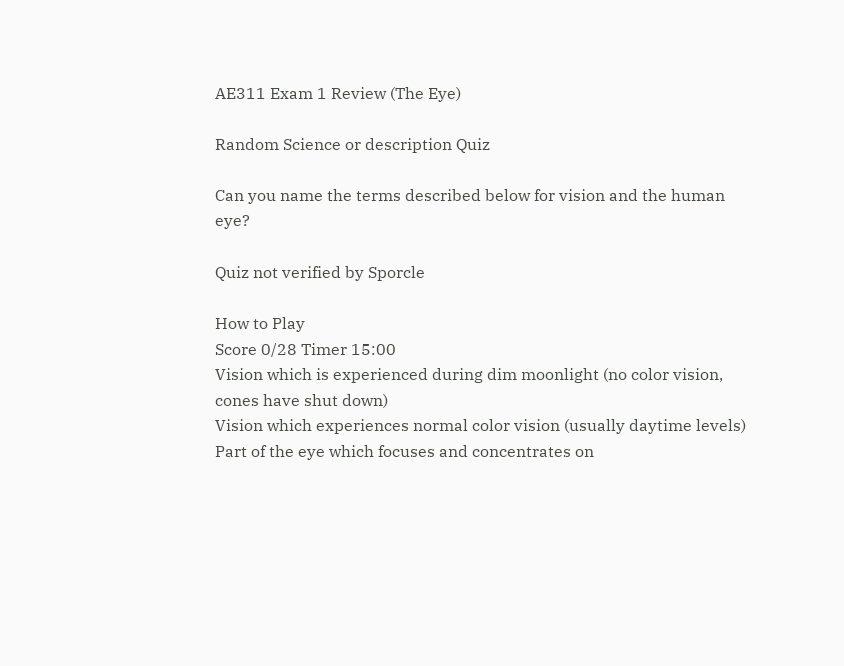AE311 Exam 1 Review (The Eye)

Random Science or description Quiz

Can you name the terms described below for vision and the human eye?

Quiz not verified by Sporcle

How to Play
Score 0/28 Timer 15:00
Vision which is experienced during dim moonlight (no color vision, cones have shut down)
Vision which experiences normal color vision (usually daytime levels)
Part of the eye which focuses and concentrates on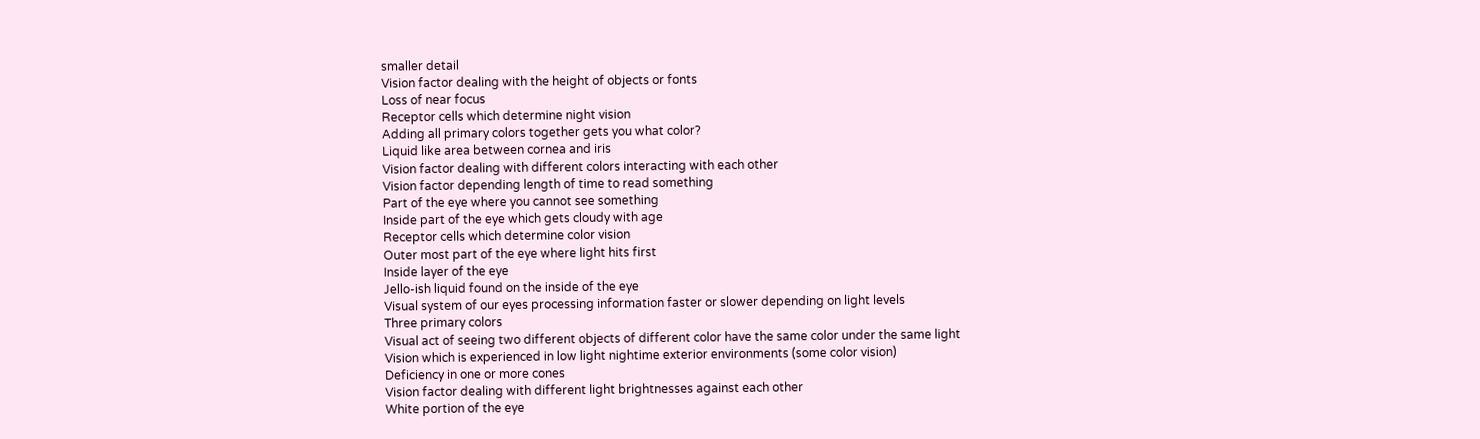smaller detail
Vision factor dealing with the height of objects or fonts
Loss of near focus
Receptor cells which determine night vision
Adding all primary colors together gets you what color?
Liquid like area between cornea and iris
Vision factor dealing with different colors interacting with each other
Vision factor depending length of time to read something
Part of the eye where you cannot see something
Inside part of the eye which gets cloudy with age
Receptor cells which determine color vision
Outer most part of the eye where light hits first
Inside layer of the eye
Jello-ish liquid found on the inside of the eye
Visual system of our eyes processing information faster or slower depending on light levels
Three primary colors
Visual act of seeing two different objects of different color have the same color under the same light
Vision which is experienced in low light nightime exterior environments (some color vision)
Deficiency in one or more cones
Vision factor dealing with different light brightnesses against each other
White portion of the eye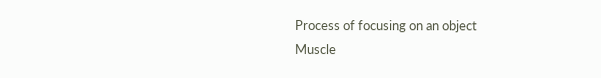Process of focusing on an object
Muscle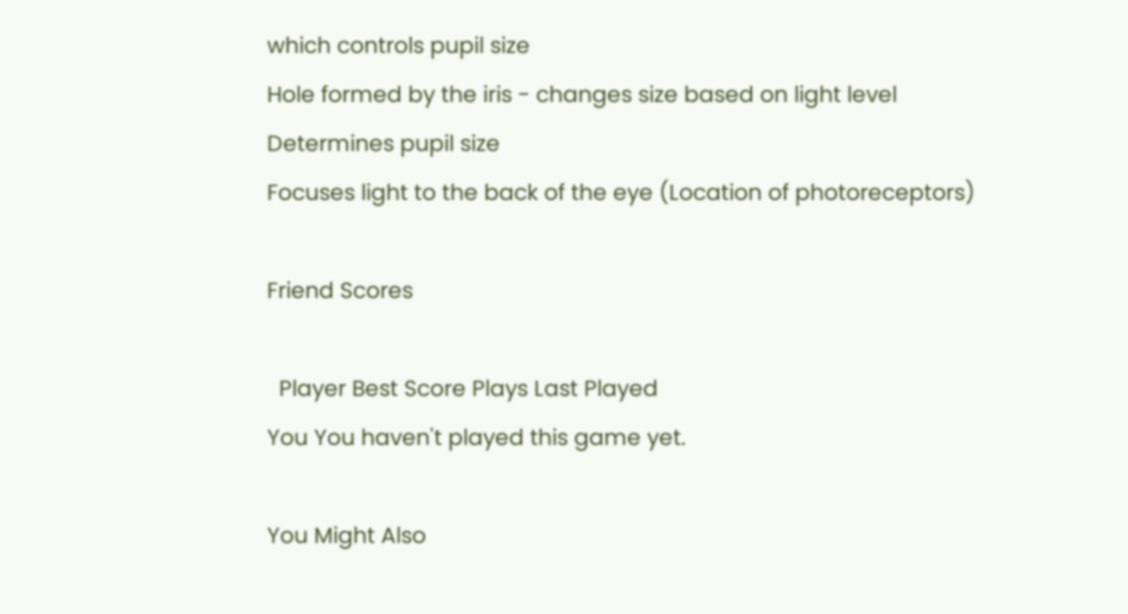which controls pupil size
Hole formed by the iris - changes size based on light level
Determines pupil size
Focuses light to the back of the eye (Location of photoreceptors)

Friend Scores

  Player Best Score Plays Last Played
You You haven't played this game yet.

You Might Also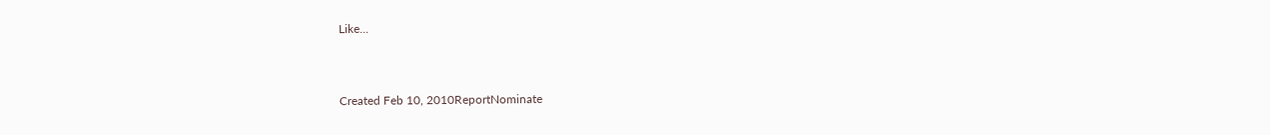Like...


Created Feb 10, 2010ReportNominate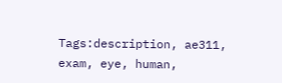Tags:description, ae311, exam, eye, human,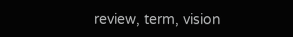review, term, vision